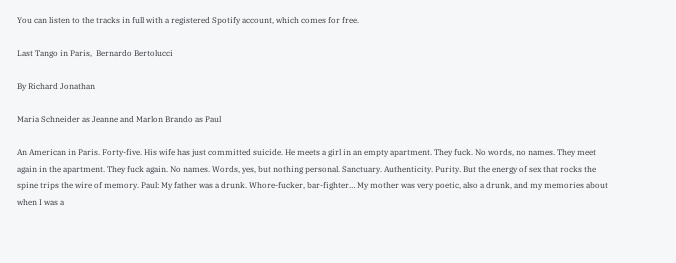You can listen to the tracks in full with a registered Spotify account, which comes for free.

Last Tango in Paris,  Bernardo Bertolucci

By Richard Jonathan

Maria Schneider as Jeanne and Marlon Brando as Paul

An American in Paris. Forty-five. His wife has just committed suicide. He meets a girl in an empty apartment. They fuck. No words, no names. They meet again in the apartment. They fuck again. No names. Words, yes, but nothing personal. Sanctuary. Authenticity. Purity. But the energy of sex that rocks the spine trips the wire of memory. Paul: My father was a drunk. Whore-fucker, bar-fighter… My mother was very poetic, also a drunk, and my memories about when I was a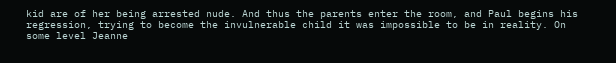kid are of her being arrested nude. And thus the parents enter the room, and Paul begins his regression, trying to become the invulnerable child it was impossible to be in reality. On some level Jeanne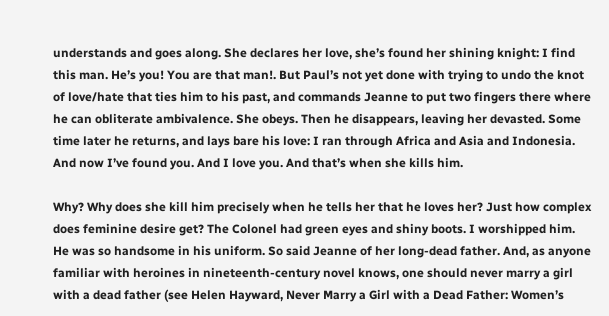understands and goes along. She declares her love, she’s found her shining knight: I find this man. He’s you! You are that man!. But Paul’s not yet done with trying to undo the knot of love/hate that ties him to his past, and commands Jeanne to put two fingers there where he can obliterate ambivalence. She obeys. Then he disappears, leaving her devasted. Some time later he returns, and lays bare his love: I ran through Africa and Asia and Indonesia. And now I’ve found you. And I love you. And that’s when she kills him.

Why? Why does she kill him precisely when he tells her that he loves her? Just how complex does feminine desire get? The Colonel had green eyes and shiny boots. I worshipped him. He was so handsome in his uniform. So said Jeanne of her long-dead father. And, as anyone familiar with heroines in nineteenth-century novel knows, one should never marry a girl with a dead father (see Helen Hayward, Never Marry a Girl with a Dead Father: Women’s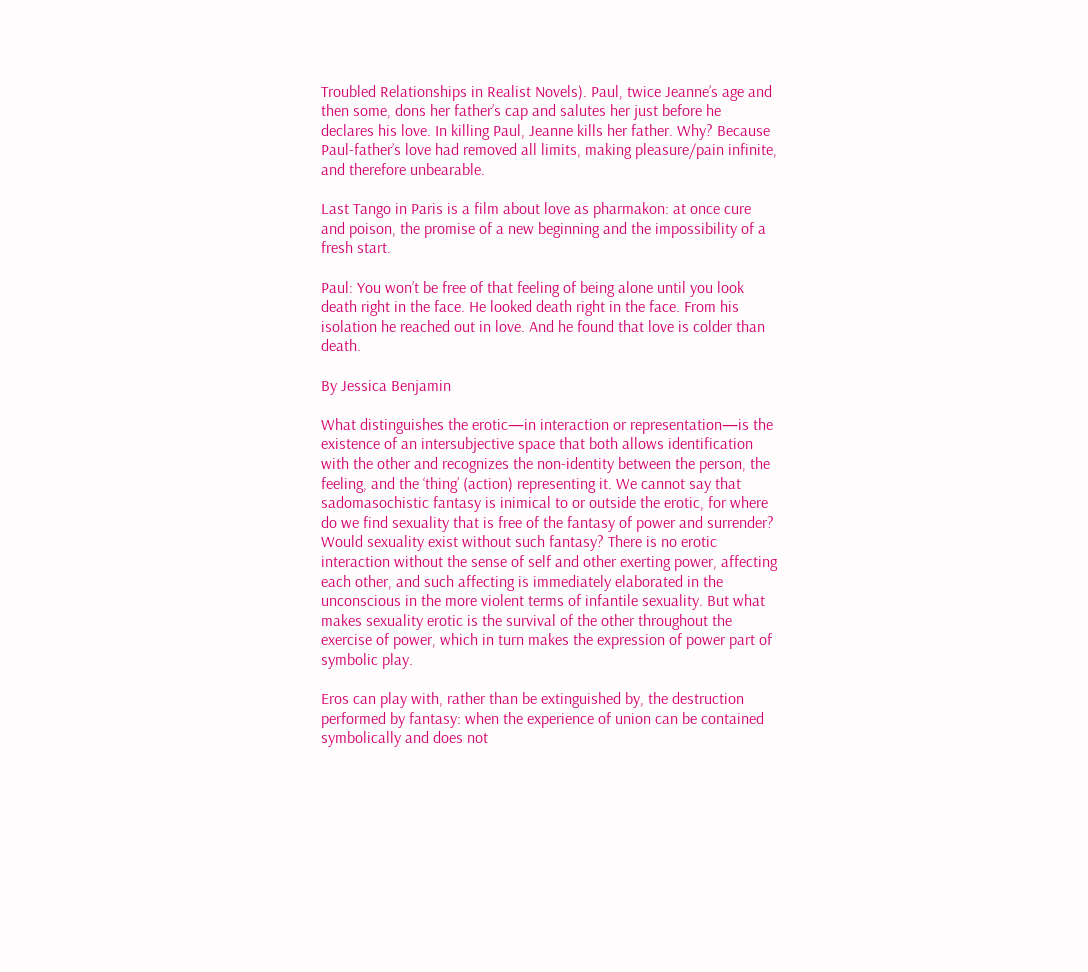Troubled Relationships in Realist Novels). Paul, twice Jeanne’s age and then some, dons her father’s cap and salutes her just before he declares his love. In killing Paul, Jeanne kills her father. Why? Because Paul-father’s love had removed all limits, making pleasure/pain infinite, and therefore unbearable.

Last Tango in Paris is a film about love as pharmakon: at once cure and poison, the promise of a new beginning and the impossibility of a fresh start.

Paul: You won’t be free of that feeling of being alone until you look death right in the face. He looked death right in the face. From his isolation he reached out in love. And he found that love is colder than death.

By Jessica Benjamin

What distinguishes the erotic—in interaction or representation—is the existence of an intersubjective space that both allows identification with the other and recognizes the non‑identity between the person, the  feeling, and the ‘thing’ (action) representing it. We cannot say that sadomasochistic fantasy is inimical to or outside the erotic, for where do we find sexuality that is free of the fantasy of power and surrender? Would sexuality exist without such fantasy? There is no erotic interaction without the sense of self and other exerting power, affecting each other, and such affecting is immediately elaborated in the unconscious in the more violent terms of infantile sexuality. But what makes sexuality erotic is the survival of the other throughout the exercise of power, which in turn makes the expression of power part of symbolic play.

Eros can play with, rather than be extinguished by, the destruction performed by fantasy: when the experience of union can be contained symbolically and does not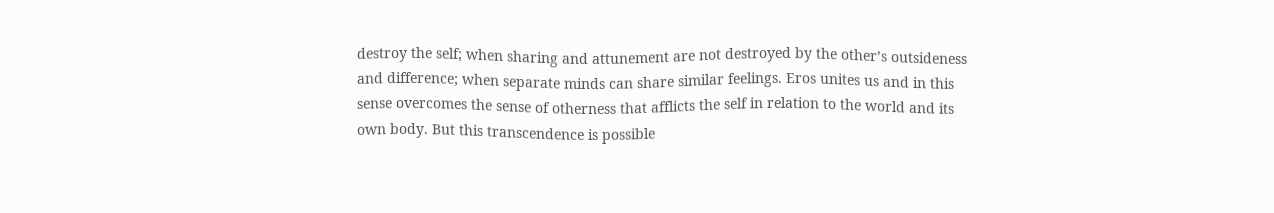destroy the self; when sharing and attunement are not destroyed by the other’s outsideness and difference; when separate minds can share similar feelings. Eros unites us and in this sense overcomes the sense of otherness that afflicts the self in relation to the world and its own body. But this transcendence is possible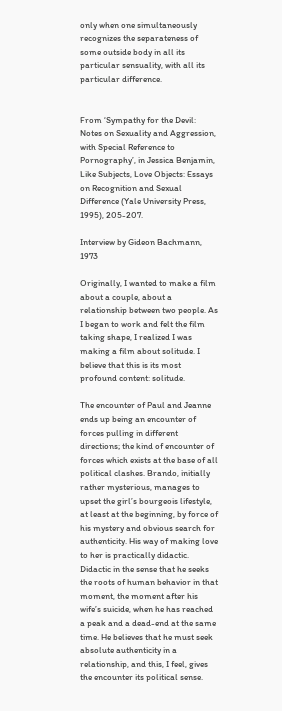only when one simultaneously recognizes the separateness of some outside body in all its particular sensuality, with all its particular difference.


From ‘Sympathy for the Devil: Notes on Sexuality and Aggression, with Special Reference to Pornography’, in Jessica Benjamin, Like Subjects, Love Objects: Essays on Recognition and Sexual Difference (Yale University Press, 1995), 205-207.

Interview by Gideon Bachmann, 1973

Originally, I wanted to make a film about a couple, about a relationship between two people. As I began to work and felt the film taking shape, I realized I was making a film about solitude. I believe that this is its most profound content: solitude.

The encounter of Paul and Jeanne ends up being an encounter of forces pulling in different directions; the kind of encounter of forces which exists at the base of all political clashes. Brando, initially rather mysterious, manages to upset the girl’s bourgeois lifestyle, at least at the beginning, by force of his mystery and obvious search for authenticity. His way of making love to her is practically didactic. Didactic in the sense that he seeks the roots of human behavior in that moment, the moment after his wife’s suicide, when he has reached a peak and a dead-end at the same time. He believes that he must seek absolute authenticity in a relationship, and this, I feel, gives the encounter its political sense.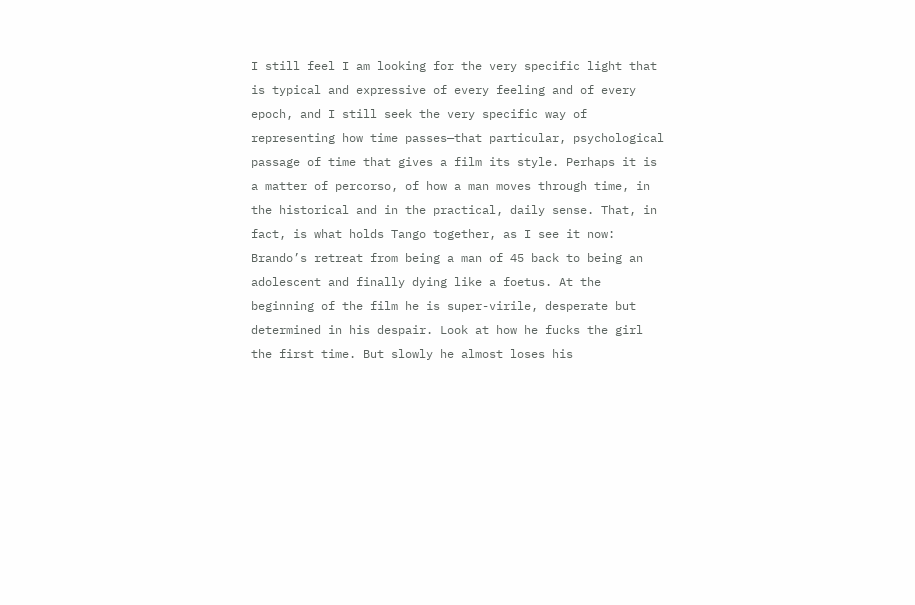I still feel I am looking for the very specific light that is typical and expressive of every feeling and of every epoch, and I still seek the very specific way of representing how time passes—that particular, psychological passage of time that gives a film its style. Perhaps it is a matter of percorso, of how a man moves through time, in the historical and in the practical, daily sense. That, in fact, is what holds Tango together, as I see it now: Brando’s retreat from being a man of 45 back to being an adolescent and finally dying like a foetus. At the beginning of the film he is super-virile, desperate but determined in his despair. Look at how he fucks the girl the first time. But slowly he almost loses his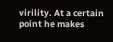virility. At a certain point he makes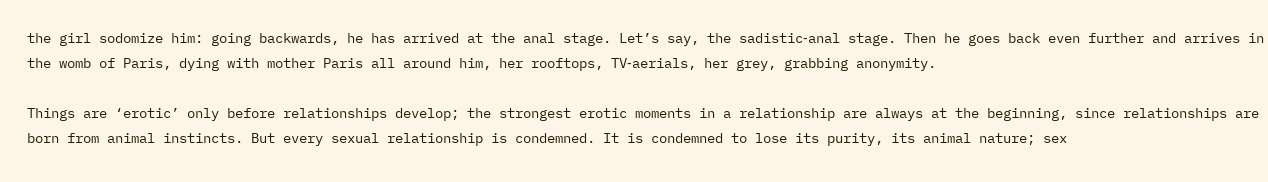the girl sodomize him: going backwards, he has arrived at the anal stage. Let’s say, the sadistic‑anal stage. Then he goes back even further and arrives in the womb of Paris, dying with mother Paris all around him, her rooftops, TV‑aerials, her grey, grabbing anonymity.

Things are ‘erotic’ only before relationships develop; the strongest erotic moments in a relationship are always at the beginning, since relationships are born from animal instincts. But every sexual relationship is condemned. It is condemned to lose its purity, its animal nature; sex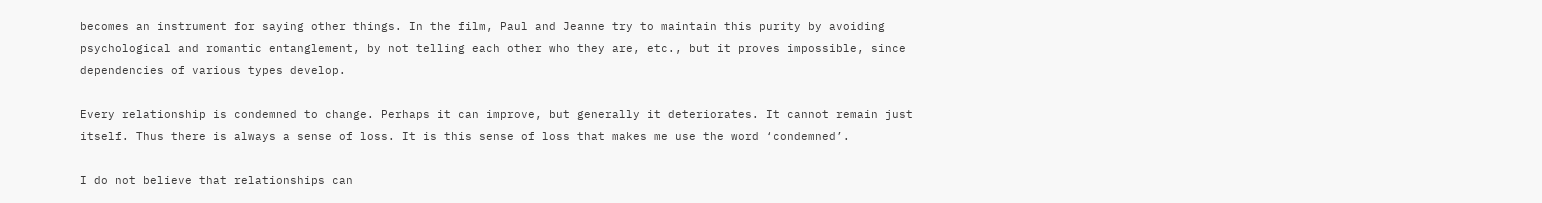becomes an instrument for saying other things. In the film, Paul and Jeanne try to maintain this purity by avoiding psychological and romantic entanglement, by not telling each other who they are, etc., but it proves impossible, since dependencies of various types develop.

Every relationship is condemned to change. Perhaps it can improve, but generally it deteriorates. It cannot remain just itself. Thus there is always a sense of loss. It is this sense of loss that makes me use the word ‘condemned’.

I do not believe that relationships can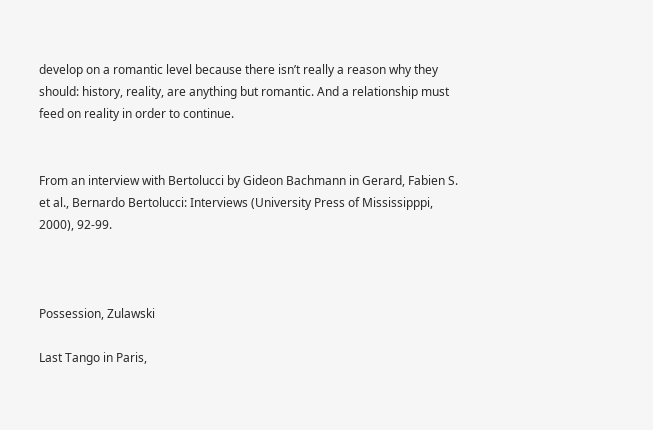develop on a romantic level because there isn’t really a reason why they should: history, reality, are anything but romantic. And a relationship must feed on reality in order to continue.


From an interview with Bertolucci by Gideon Bachmann in Gerard, Fabien S. et al., Bernardo Bertolucci: Interviews (University Press of Mississipppi, 2000), 92-99.



Possession, Zulawski

Last Tango in Paris,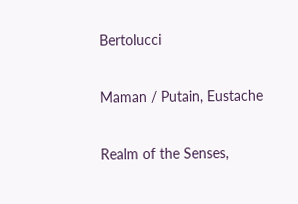Bertolucci

Maman / Putain, Eustache

Realm of the Senses,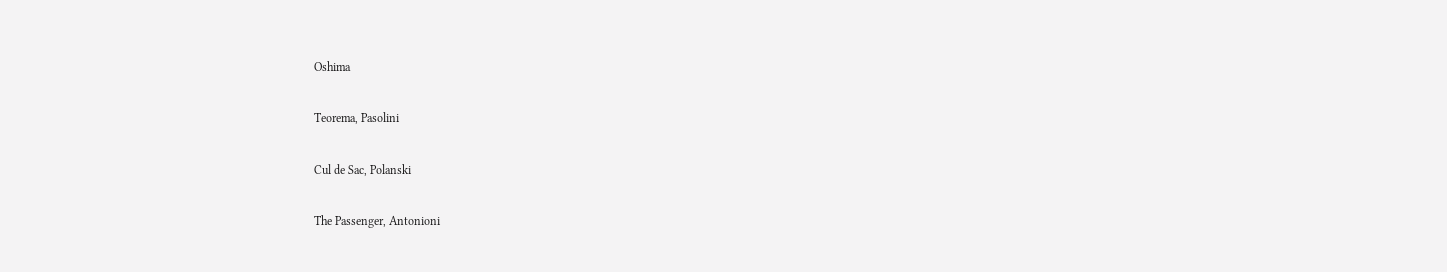Oshima

Teorema, Pasolini

Cul de Sac, Polanski

The Passenger, Antonioni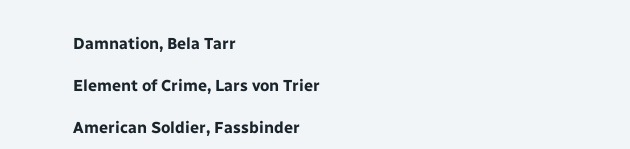Damnation, Bela Tarr

Element of Crime, Lars von Trier

American Soldier, Fassbinder